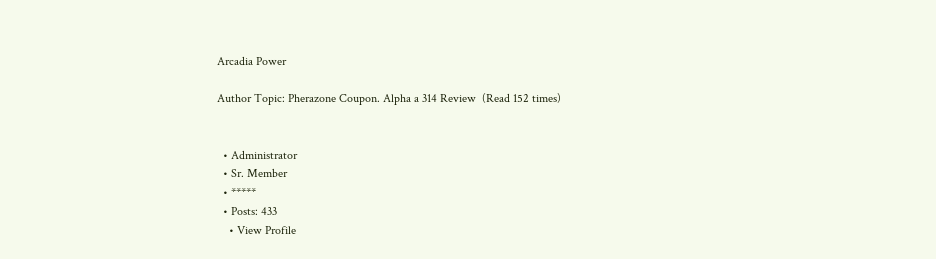Arcadia Power

Author Topic: Pherazone Coupon. Alpha a 314 Review  (Read 152 times)


  • Administrator
  • Sr. Member
  • *****
  • Posts: 433
    • View Profile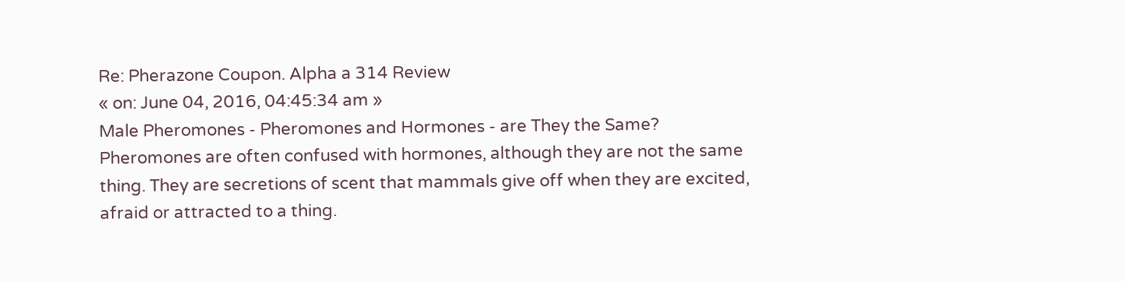Re: Pherazone Coupon. Alpha a 314 Review
« on: June 04, 2016, 04:45:34 am »
Male Pheromones - Pheromones and Hormones - are They the Same?
Pheromones are often confused with hormones, although they are not the same thing. They are secretions of scent that mammals give off when they are excited, afraid or attracted to a thing.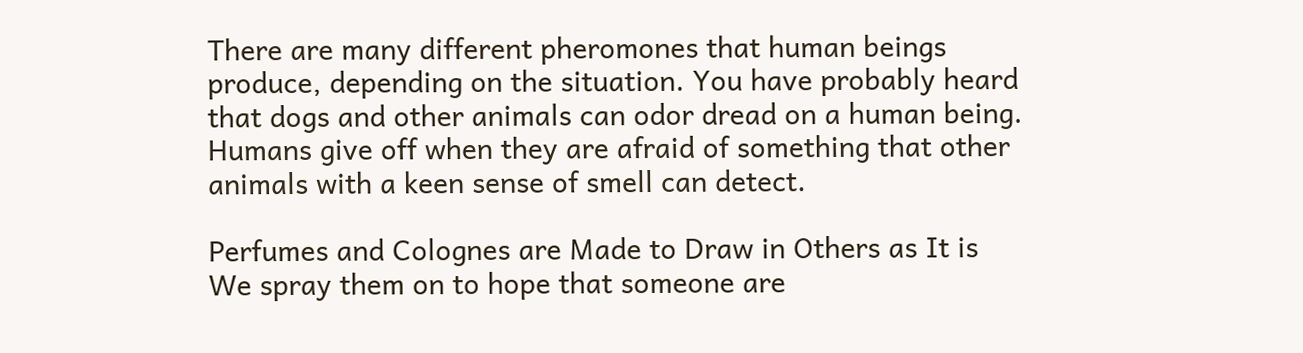There are many different pheromones that human beings produce, depending on the situation. You have probably heard that dogs and other animals can odor dread on a human being. Humans give off when they are afraid of something that other animals with a keen sense of smell can detect.

Perfumes and Colognes are Made to Draw in Others as It is
We spray them on to hope that someone are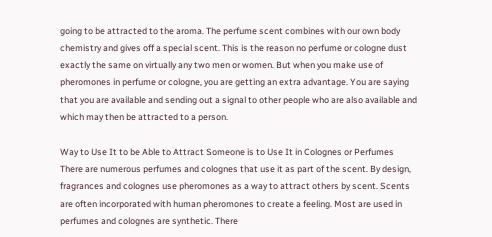going to be attracted to the aroma. The perfume scent combines with our own body chemistry and gives off a special scent. This is the reason no perfume or cologne dust exactly the same on virtually any two men or women. But when you make use of pheromones in perfume or cologne, you are getting an extra advantage. You are saying that you are available and sending out a signal to other people who are also available and which may then be attracted to a person.

Way to Use It to be Able to Attract Someone is to Use It in Colognes or Perfumes
There are numerous perfumes and colognes that use it as part of the scent. By design, fragrances and colognes use pheromones as a way to attract others by scent. Scents are often incorporated with human pheromones to create a feeling. Most are used in perfumes and colognes are synthetic. There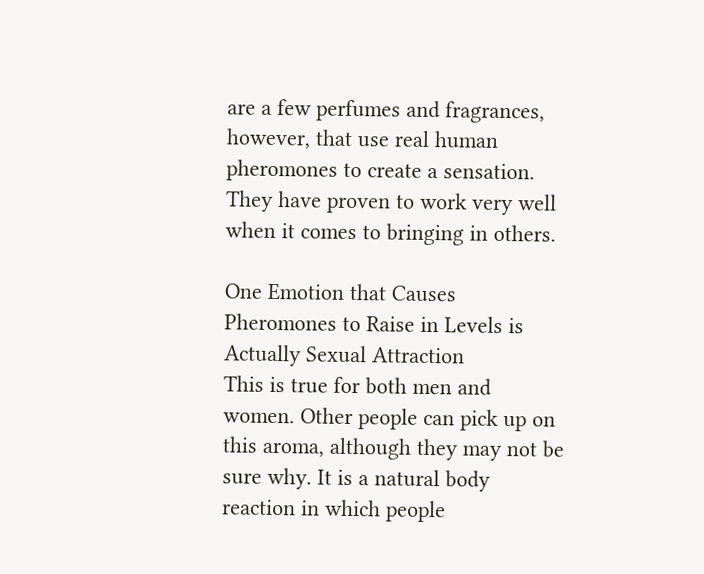are a few perfumes and fragrances, however, that use real human pheromones to create a sensation. They have proven to work very well when it comes to bringing in others.

One Emotion that Causes Pheromones to Raise in Levels is Actually Sexual Attraction
This is true for both men and women. Other people can pick up on this aroma, although they may not be sure why. It is a natural body reaction in which people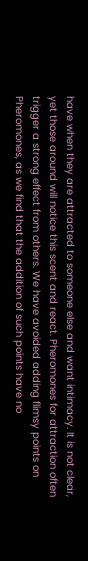have when they are attracted to someone else and want intimacy. It is not clear, yet those around will notice this scent and react. Pheromones for attraction often trigger a strong effect from others. We have avoided adding flimsy points on Pheromones, as we find that the addition of such points have no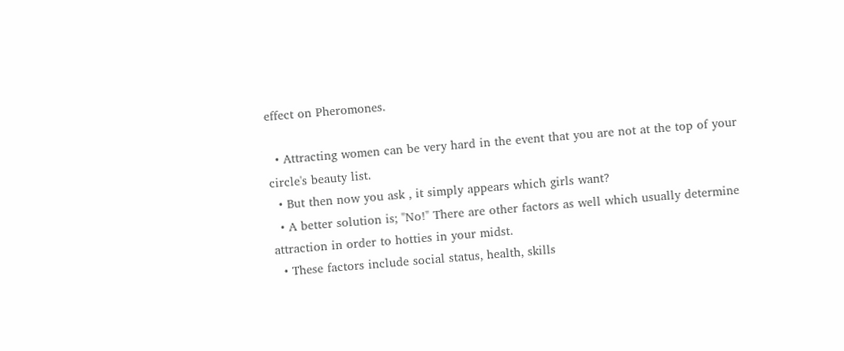effect on Pheromones.

  • Attracting women can be very hard in the event that you are not at the top of your circle's beauty list.
  • But then now you ask , it simply appears which girls want?
  • A better solution is; "No!" There are other factors as well which usually determine attraction in order to hotties in your midst.
  • These factors include social status, health, skills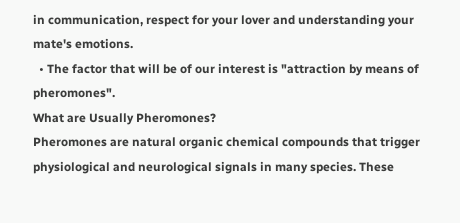in communication, respect for your lover and understanding your mate's emotions.
  • The factor that will be of our interest is "attraction by means of pheromones".
What are Usually Pheromones?
Pheromones are natural organic chemical compounds that trigger physiological and neurological signals in many species. These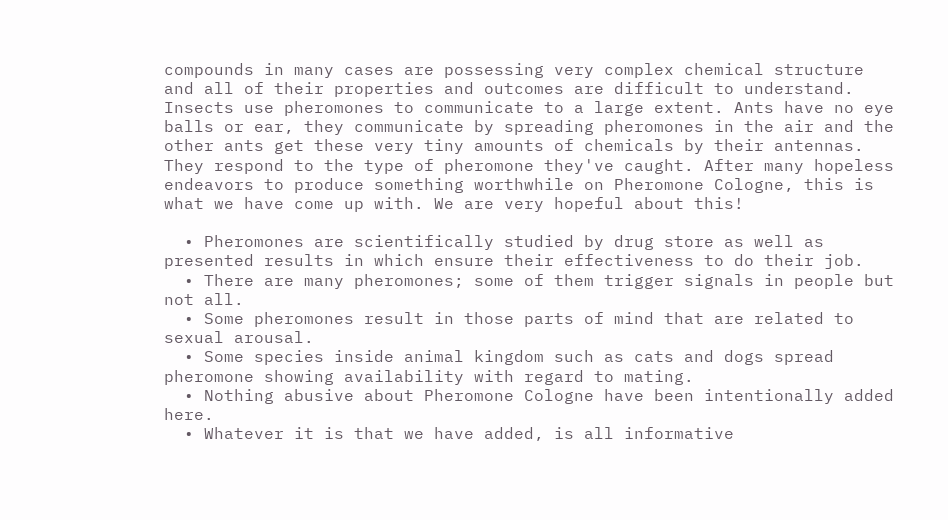compounds in many cases are possessing very complex chemical structure and all of their properties and outcomes are difficult to understand. Insects use pheromones to communicate to a large extent. Ants have no eye balls or ear, they communicate by spreading pheromones in the air and the other ants get these very tiny amounts of chemicals by their antennas. They respond to the type of pheromone they've caught. After many hopeless endeavors to produce something worthwhile on Pheromone Cologne, this is what we have come up with. We are very hopeful about this!

  • Pheromones are scientifically studied by drug store as well as presented results in which ensure their effectiveness to do their job.
  • There are many pheromones; some of them trigger signals in people but not all.
  • Some pheromones result in those parts of mind that are related to sexual arousal.
  • Some species inside animal kingdom such as cats and dogs spread pheromone showing availability with regard to mating.
  • Nothing abusive about Pheromone Cologne have been intentionally added here.
  • Whatever it is that we have added, is all informative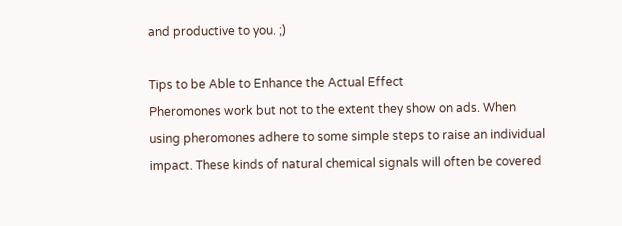and productive to you. ;)

Tips to be Able to Enhance the Actual Effect
Pheromones work but not to the extent they show on ads. When using pheromones adhere to some simple steps to raise an individual impact. These kinds of natural chemical signals will often be covered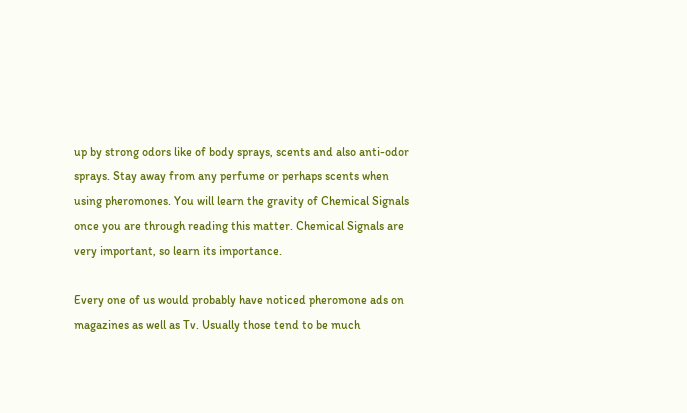up by strong odors like of body sprays, scents and also anti-odor sprays. Stay away from any perfume or perhaps scents when using pheromones. You will learn the gravity of Chemical Signals once you are through reading this matter. Chemical Signals are very important, so learn its importance.

Every one of us would probably have noticed pheromone ads on magazines as well as Tv. Usually those tend to be much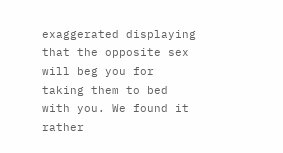exaggerated displaying that the opposite sex will beg you for taking them to bed with you. We found it rather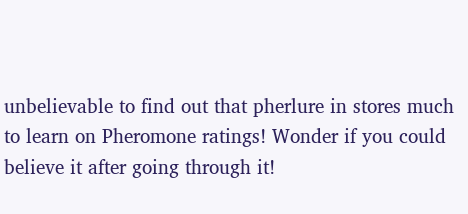unbelievable to find out that pherlure in stores much to learn on Pheromone ratings! Wonder if you could believe it after going through it!